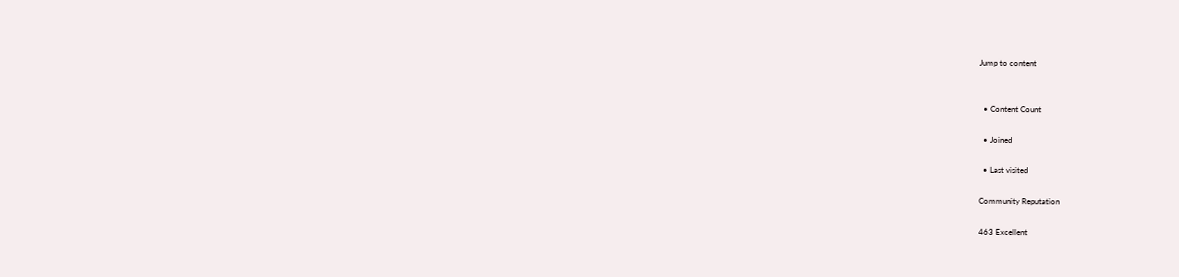Jump to content


  • Content Count

  • Joined

  • Last visited

Community Reputation

463 Excellent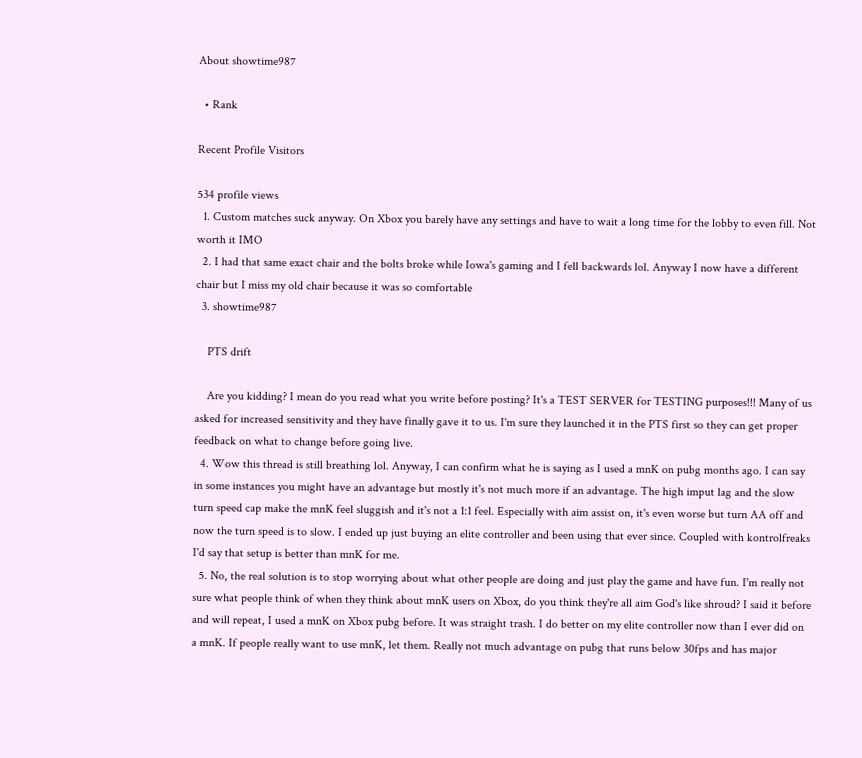About showtime987

  • Rank

Recent Profile Visitors

534 profile views
  1. Custom matches suck anyway. On Xbox you barely have any settings and have to wait a long time for the lobby to even fill. Not worth it IMO
  2. I had that same exact chair and the bolts broke while Iowa's gaming and I fell backwards lol. Anyway I now have a different chair but I miss my old chair because it was so comfortable
  3. showtime987

    PTS drift

    Are you kidding? I mean do you read what you write before posting? It's a TEST SERVER for TESTING purposes!!! Many of us asked for increased sensitivity and they have finally gave it to us. I'm sure they launched it in the PTS first so they can get proper feedback on what to change before going live.
  4. Wow this thread is still breathing lol. Anyway, I can confirm what he is saying as I used a mnK on pubg months ago. I can say in some instances you might have an advantage but mostly it's not much more if an advantage. The high imput lag and the slow turn speed cap make the mnK feel sluggish and it's not a 1:1 feel. Especially with aim assist on, it's even worse but turn AA off and now the turn speed is to slow. I ended up just buying an elite controller and been using that ever since. Coupled with kontrolfreaks I'd say that setup is better than mnK for me.
  5. No, the real solution is to stop worrying about what other people are doing and just play the game and have fun. I'm really not sure what people think of when they think about mnK users on Xbox, do you think they're all aim God's like shroud? I said it before and will repeat, I used a mnK on Xbox pubg before. It was straight trash. I do better on my elite controller now than I ever did on a mnK. If people really want to use mnK, let them. Really not much advantage on pubg that runs below 30fps and has major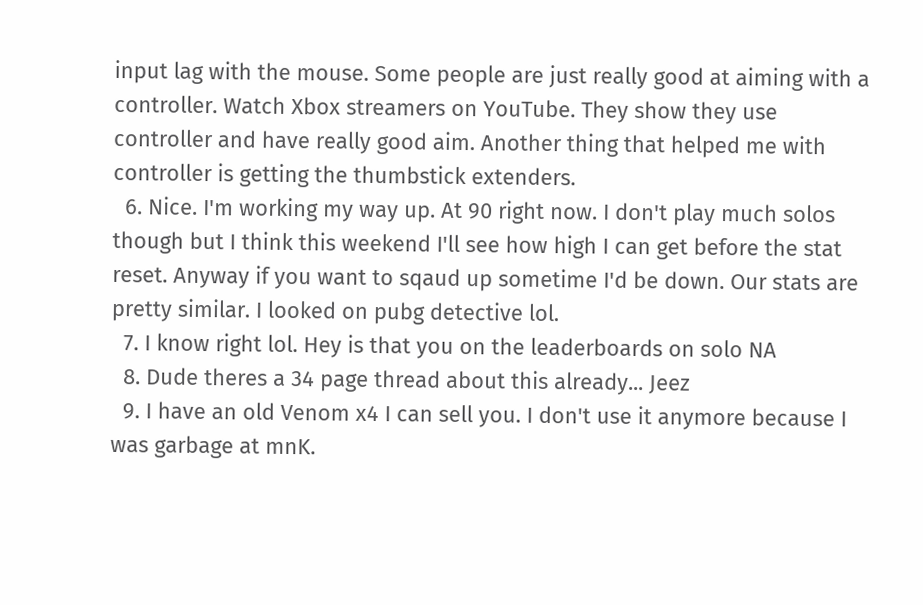input lag with the mouse. Some people are just really good at aiming with a controller. Watch Xbox streamers on YouTube. They show they use controller and have really good aim. Another thing that helped me with controller is getting the thumbstick extenders.
  6. Nice. I'm working my way up. At 90 right now. I don't play much solos though but I think this weekend I'll see how high I can get before the stat reset. Anyway if you want to sqaud up sometime I'd be down. Our stats are pretty similar. I looked on pubg detective lol.
  7. I know right lol. Hey is that you on the leaderboards on solo NA
  8. Dude theres a 34 page thread about this already... Jeez
  9. I have an old Venom x4 I can sell you. I don't use it anymore because I was garbage at mnK.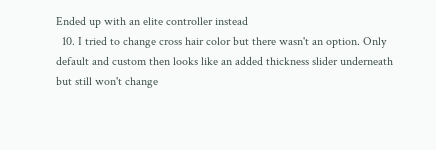Ended up with an elite controller instead
  10. I tried to change cross hair color but there wasn't an option. Only default and custom then looks like an added thickness slider underneath but still won't change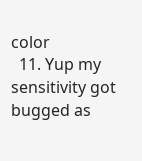color
  11. Yup my sensitivity got bugged as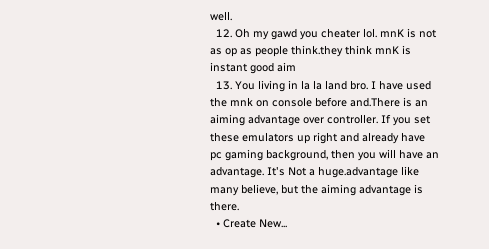well.
  12. Oh my gawd you cheater lol. mnK is not as op as people think.they think mnK is instant good aim
  13. You living in la la land bro. I have used the mnk on console before and.There is an aiming advantage over controller. If you set these emulators up right and already have pc gaming background, then you will have an advantage. It's Not a huge.advantage like many believe, but the aiming advantage is there.
  • Create New...